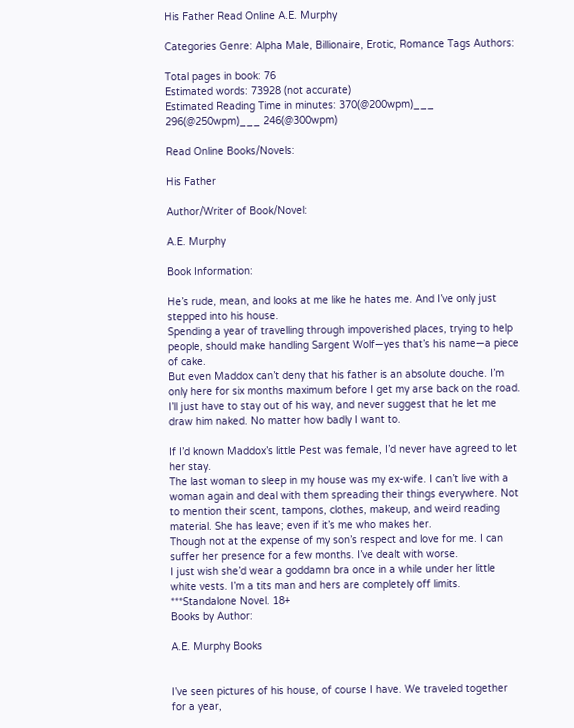His Father Read Online A.E. Murphy

Categories Genre: Alpha Male, Billionaire, Erotic, Romance Tags Authors:

Total pages in book: 76
Estimated words: 73928 (not accurate)
Estimated Reading Time in minutes: 370(@200wpm)___ 296(@250wpm)___ 246(@300wpm)

Read Online Books/Novels:

His Father

Author/Writer of Book/Novel:

A.E. Murphy

Book Information:

He’s rude, mean, and looks at me like he hates me. And I’ve only just stepped into his house.
Spending a year of travelling through impoverished places, trying to help people, should make handling Sargent Wolf—yes that’s his name—a piece of cake.
But even Maddox can’t deny that his father is an absolute douche. I’m only here for six months maximum before I get my arse back on the road.
I’ll just have to stay out of his way, and never suggest that he let me draw him naked. No matter how badly I want to.

If I’d known Maddox’s little Pest was female, I’d never have agreed to let her stay.
The last woman to sleep in my house was my ex-wife. I can’t live with a woman again and deal with them spreading their things everywhere. Not to mention their scent, tampons, clothes, makeup, and weird reading material. She has leave; even if it’s me who makes her.
Though not at the expense of my son’s respect and love for me. I can suffer her presence for a few months. I’ve dealt with worse.
I just wish she’d wear a goddamn bra once in a while under her little white vests. I’m a tits man and hers are completely off limits.
***Standalone Novel. 18+
Books by Author:

A.E. Murphy Books


I’ve seen pictures of his house, of course I have. We traveled together for a year,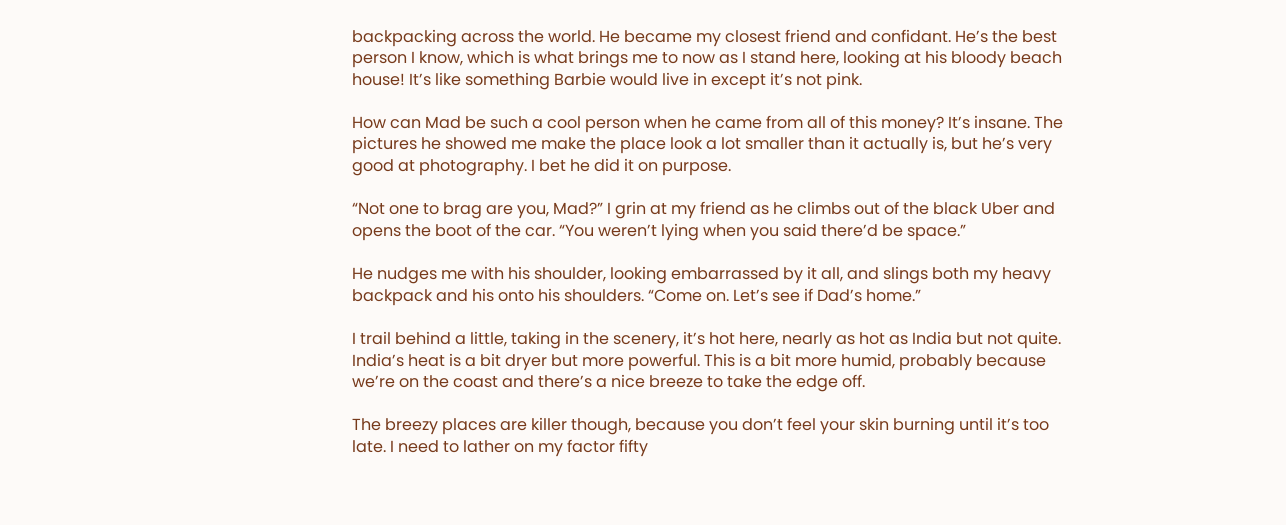backpacking across the world. He became my closest friend and confidant. He’s the best person I know, which is what brings me to now as I stand here, looking at his bloody beach house! It’s like something Barbie would live in except it’s not pink.

How can Mad be such a cool person when he came from all of this money? It’s insane. The pictures he showed me make the place look a lot smaller than it actually is, but he’s very good at photography. I bet he did it on purpose.

“Not one to brag are you, Mad?” I grin at my friend as he climbs out of the black Uber and opens the boot of the car. “You weren’t lying when you said there’d be space.”

He nudges me with his shoulder, looking embarrassed by it all, and slings both my heavy backpack and his onto his shoulders. “Come on. Let’s see if Dad’s home.”

I trail behind a little, taking in the scenery, it’s hot here, nearly as hot as India but not quite. India’s heat is a bit dryer but more powerful. This is a bit more humid, probably because we’re on the coast and there’s a nice breeze to take the edge off.

The breezy places are killer though, because you don’t feel your skin burning until it’s too late. I need to lather on my factor fifty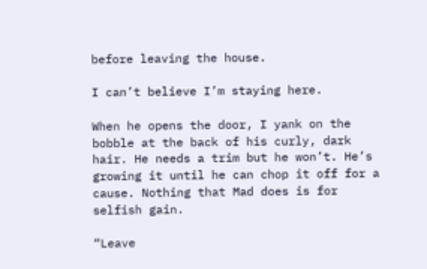before leaving the house.

I can’t believe I’m staying here.

When he opens the door, I yank on the bobble at the back of his curly, dark hair. He needs a trim but he won’t. He’s growing it until he can chop it off for a cause. Nothing that Mad does is for selfish gain.

“Leave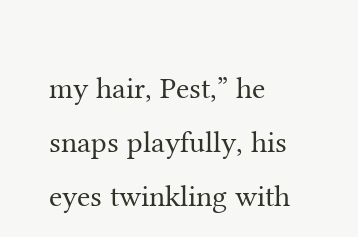my hair, Pest,” he snaps playfully, his eyes twinkling with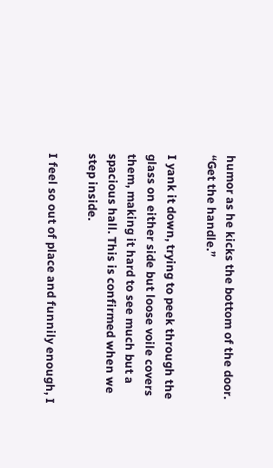humor as he kicks the bottom of the door. “Get the handle.”

I yank it down, trying to peek through the glass on either side but loose voile covers them, making it hard to see much but a spacious hall. This is confirmed when we step inside.

I feel so out of place and funnily enough, I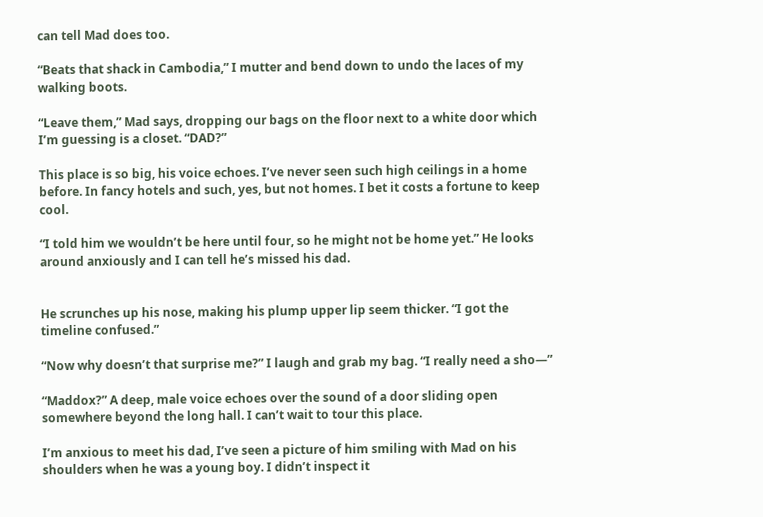can tell Mad does too.

“Beats that shack in Cambodia,” I mutter and bend down to undo the laces of my walking boots.

“Leave them,” Mad says, dropping our bags on the floor next to a white door which I’m guessing is a closet. “DAD?”

This place is so big, his voice echoes. I’ve never seen such high ceilings in a home before. In fancy hotels and such, yes, but not homes. I bet it costs a fortune to keep cool.

“I told him we wouldn’t be here until four, so he might not be home yet.” He looks around anxiously and I can tell he’s missed his dad.


He scrunches up his nose, making his plump upper lip seem thicker. “I got the timeline confused.”

“Now why doesn’t that surprise me?” I laugh and grab my bag. “I really need a sho—”

“Maddox?” A deep, male voice echoes over the sound of a door sliding open somewhere beyond the long hall. I can’t wait to tour this place.

I’m anxious to meet his dad, I’ve seen a picture of him smiling with Mad on his shoulders when he was a young boy. I didn’t inspect it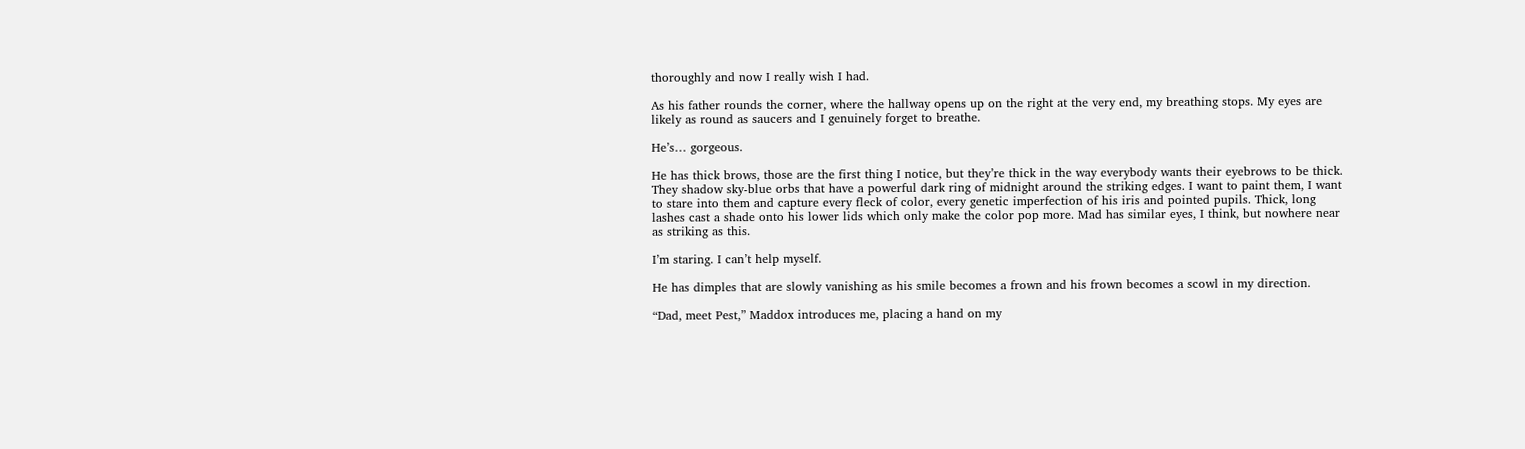thoroughly and now I really wish I had.

As his father rounds the corner, where the hallway opens up on the right at the very end, my breathing stops. My eyes are likely as round as saucers and I genuinely forget to breathe.

He’s… gorgeous.

He has thick brows, those are the first thing I notice, but they’re thick in the way everybody wants their eyebrows to be thick. They shadow sky-blue orbs that have a powerful dark ring of midnight around the striking edges. I want to paint them, I want to stare into them and capture every fleck of color, every genetic imperfection of his iris and pointed pupils. Thick, long lashes cast a shade onto his lower lids which only make the color pop more. Mad has similar eyes, I think, but nowhere near as striking as this.

I’m staring. I can’t help myself.

He has dimples that are slowly vanishing as his smile becomes a frown and his frown becomes a scowl in my direction.

“Dad, meet Pest,” Maddox introduces me, placing a hand on my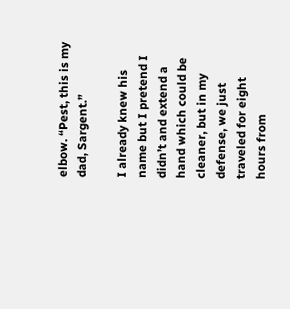elbow. “Pest, this is my dad, Sargent.”

I already knew his name but I pretend I didn’t and extend a hand which could be cleaner, but in my defense, we just traveled for eight hours from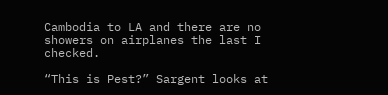Cambodia to LA and there are no showers on airplanes the last I checked.

“This is Pest?” Sargent looks at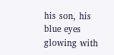his son, his blue eyes glowing with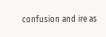confusion and ire as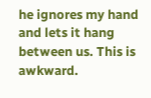he ignores my hand and lets it hang between us. This is awkward.